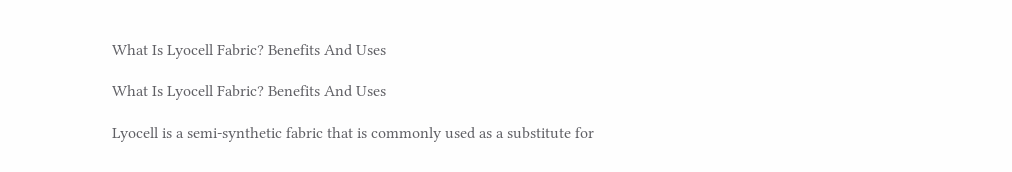What Is Lyocell Fabric? Benefits And Uses

What Is Lyocell Fabric? Benefits And Uses

Lyocell is a semi-synthetic fabric that is commonly used as a substitute for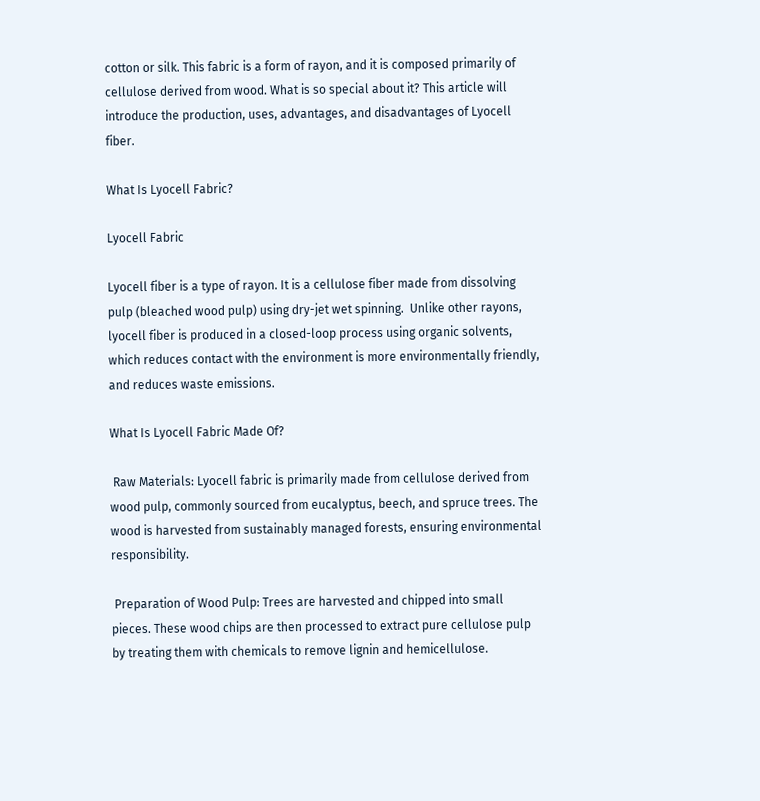cotton or silk. This fabric is a form of rayon, and it is composed primarily of cellulose derived from wood. What is so special about it? This article will introduce the production, uses, advantages, and disadvantages of Lyocell fiber.

What Is Lyocell Fabric?

Lyocell Fabric

Lyocell fiber is a type of rayon. It is a cellulose fiber made from dissolving pulp (bleached wood pulp) using dry-jet wet spinning.  Unlike other rayons, lyocell fiber is produced in a closed-loop process using organic solvents, which reduces contact with the environment is more environmentally friendly, and reduces waste emissions.

What Is Lyocell Fabric Made Of?

 Raw Materials: Lyocell fabric is primarily made from cellulose derived from wood pulp, commonly sourced from eucalyptus, beech, and spruce trees. The wood is harvested from sustainably managed forests, ensuring environmental responsibility.

 Preparation of Wood Pulp: Trees are harvested and chipped into small pieces. These wood chips are then processed to extract pure cellulose pulp by treating them with chemicals to remove lignin and hemicellulose.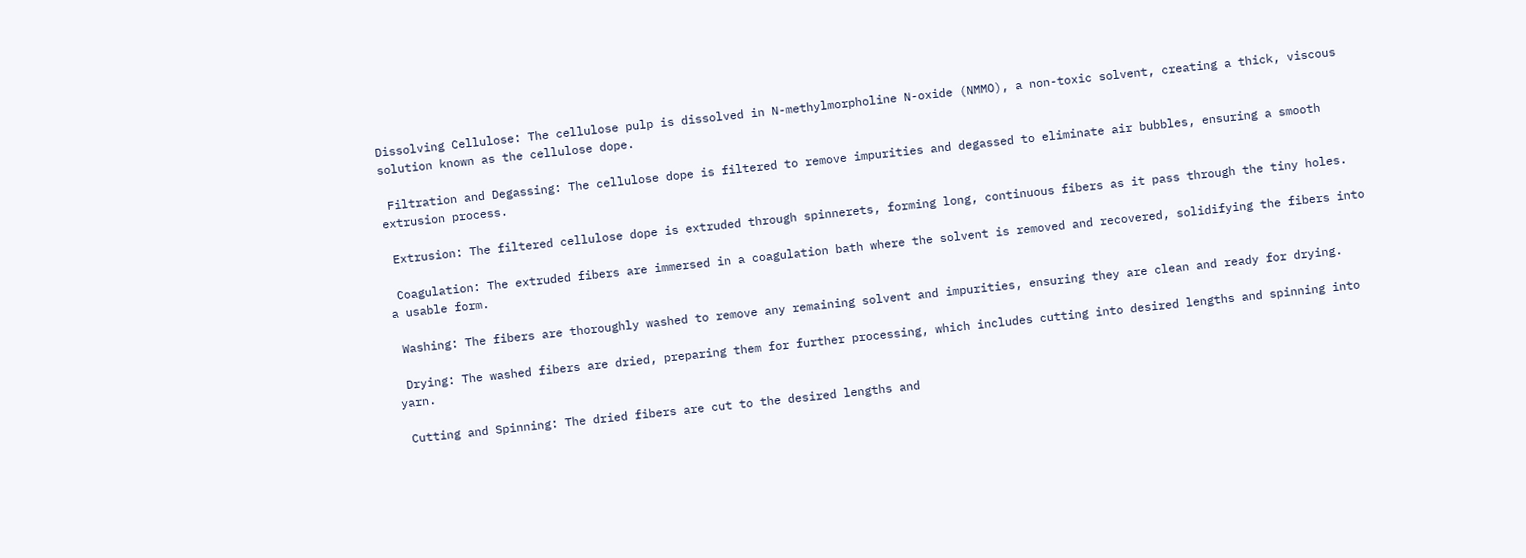Dissolving Cellulose: The cellulose pulp is dissolved in N-methylmorpholine N-oxide (NMMO), a non-toxic solvent, creating a thick, viscous solution known as the cellulose dope.

 Filtration and Degassing: The cellulose dope is filtered to remove impurities and degassed to eliminate air bubbles, ensuring a smooth extrusion process.

 Extrusion: The filtered cellulose dope is extruded through spinnerets, forming long, continuous fibers as it pass through the tiny holes.

 Coagulation: The extruded fibers are immersed in a coagulation bath where the solvent is removed and recovered, solidifying the fibers into a usable form.

 Washing: The fibers are thoroughly washed to remove any remaining solvent and impurities, ensuring they are clean and ready for drying.

 Drying: The washed fibers are dried, preparing them for further processing, which includes cutting into desired lengths and spinning into yarn.

 Cutting and Spinning: The dried fibers are cut to the desired lengths and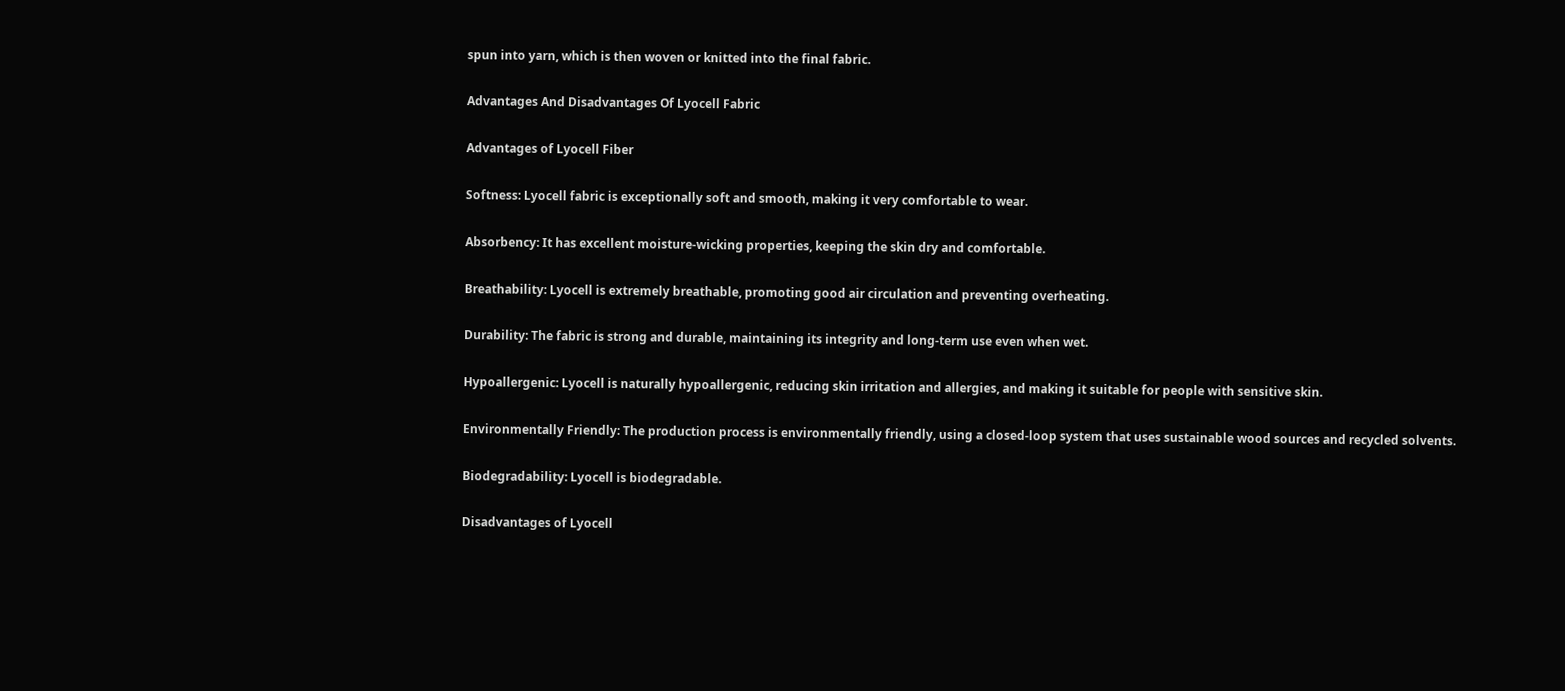spun into yarn, which is then woven or knitted into the final fabric.

Advantages And Disadvantages Of Lyocell Fabric

Advantages of Lyocell Fiber

Softness: Lyocell fabric is exceptionally soft and smooth, making it very comfortable to wear.

Absorbency: It has excellent moisture-wicking properties, keeping the skin dry and comfortable.

Breathability: Lyocell is extremely breathable, promoting good air circulation and preventing overheating.

Durability: The fabric is strong and durable, maintaining its integrity and long-term use even when wet.

Hypoallergenic: Lyocell is naturally hypoallergenic, reducing skin irritation and allergies, and making it suitable for people with sensitive skin.

Environmentally Friendly: The production process is environmentally friendly, using a closed-loop system that uses sustainable wood sources and recycled solvents.

Biodegradability: Lyocell is biodegradable.

Disadvantages of Lyocell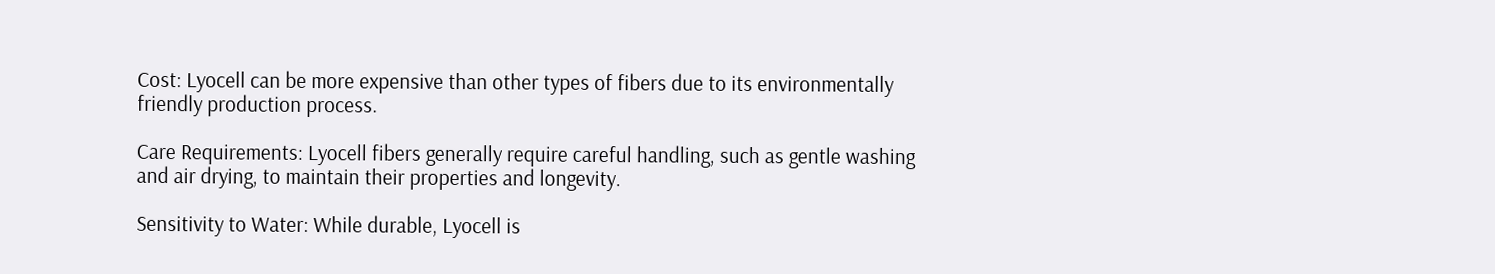Cost: Lyocell can be more expensive than other types of fibers due to its environmentally friendly production process.

Care Requirements: Lyocell fibers generally require careful handling, such as gentle washing and air drying, to maintain their properties and longevity.

Sensitivity to Water: While durable, Lyocell is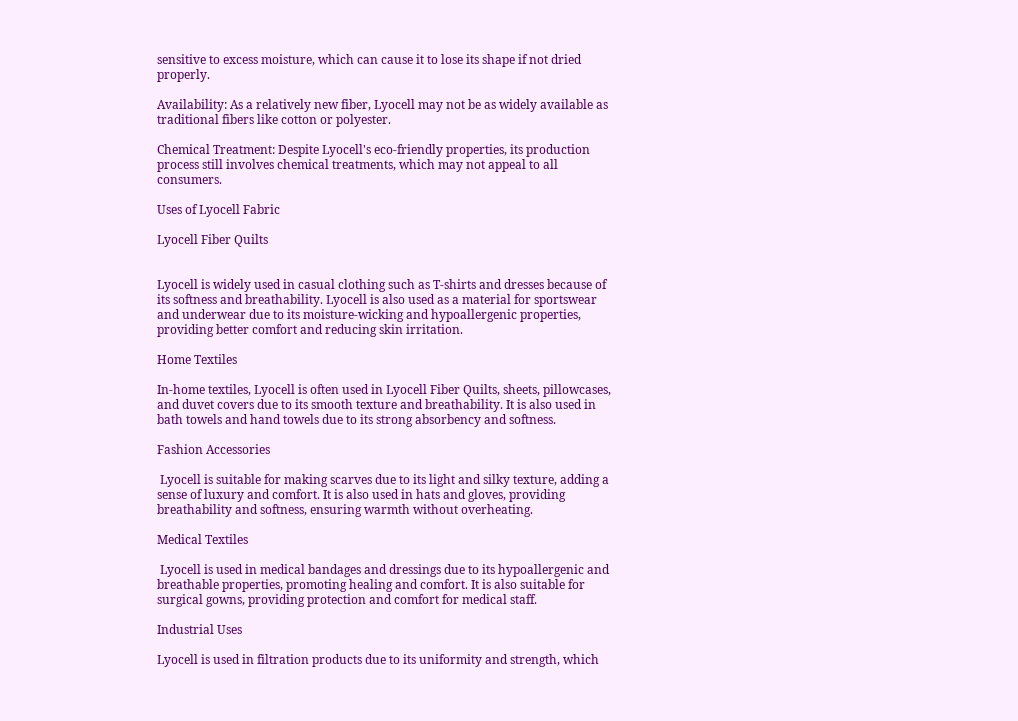sensitive to excess moisture, which can cause it to lose its shape if not dried properly.

Availability: As a relatively new fiber, Lyocell may not be as widely available as traditional fibers like cotton or polyester.

Chemical Treatment: Despite Lyocell's eco-friendly properties, its production process still involves chemical treatments, which may not appeal to all consumers.

Uses of Lyocell Fabric

Lyocell Fiber Quilts


Lyocell is widely used in casual clothing such as T-shirts and dresses because of its softness and breathability. Lyocell is also used as a material for sportswear and underwear due to its moisture-wicking and hypoallergenic properties, providing better comfort and reducing skin irritation.

Home Textiles

In-home textiles, Lyocell is often used in Lyocell Fiber Quilts, sheets, pillowcases, and duvet covers due to its smooth texture and breathability. It is also used in bath towels and hand towels due to its strong absorbency and softness.

Fashion Accessories

 Lyocell is suitable for making scarves due to its light and silky texture, adding a sense of luxury and comfort. It is also used in hats and gloves, providing breathability and softness, ensuring warmth without overheating.

Medical Textiles

 Lyocell is used in medical bandages and dressings due to its hypoallergenic and breathable properties, promoting healing and comfort. It is also suitable for surgical gowns, providing protection and comfort for medical staff.

Industrial Uses

Lyocell is used in filtration products due to its uniformity and strength, which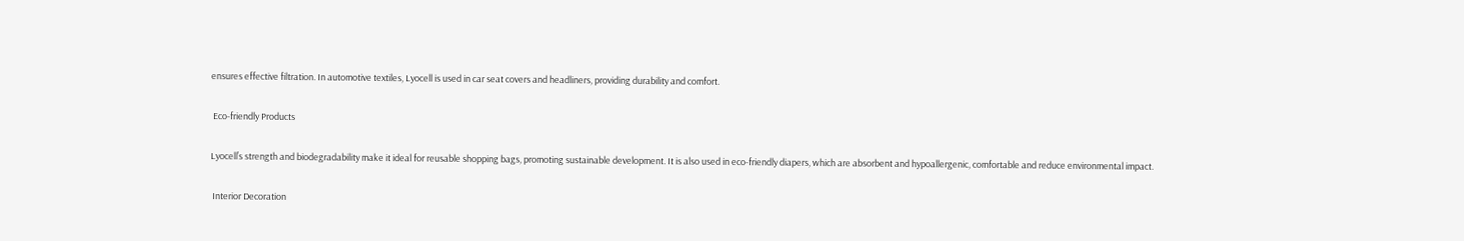ensures effective filtration. In automotive textiles, Lyocell is used in car seat covers and headliners, providing durability and comfort.

 Eco-friendly Products

Lyocell’s strength and biodegradability make it ideal for reusable shopping bags, promoting sustainable development. It is also used in eco-friendly diapers, which are absorbent and hypoallergenic, comfortable and reduce environmental impact.

 Interior Decoration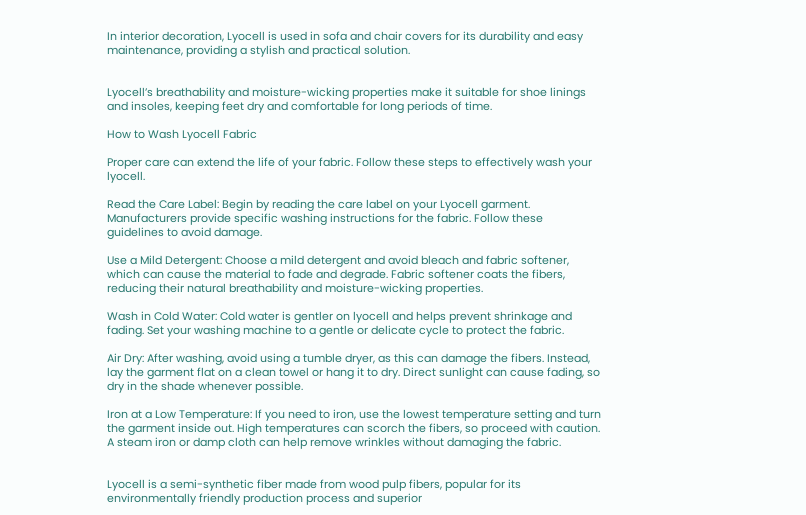In interior decoration, Lyocell is used in sofa and chair covers for its durability and easy maintenance, providing a stylish and practical solution.


Lyocell’s breathability and moisture-wicking properties make it suitable for shoe linings and insoles, keeping feet dry and comfortable for long periods of time.

How to Wash Lyocell Fabric

Proper care can extend the life of your fabric. Follow these steps to effectively wash your lyocell.

Read the Care Label: Begin by reading the care label on your Lyocell garment. Manufacturers provide specific washing instructions for the fabric. Follow these guidelines to avoid damage.

Use a Mild Detergent: Choose a mild detergent and avoid bleach and fabric softener, which can cause the material to fade and degrade. Fabric softener coats the fibers, reducing their natural breathability and moisture-wicking properties.

Wash in Cold Water: Cold water is gentler on lyocell and helps prevent shrinkage and fading. Set your washing machine to a gentle or delicate cycle to protect the fabric.

Air Dry: After washing, avoid using a tumble dryer, as this can damage the fibers. Instead, lay the garment flat on a clean towel or hang it to dry. Direct sunlight can cause fading, so dry in the shade whenever possible.

Iron at a Low Temperature: If you need to iron, use the lowest temperature setting and turn the garment inside out. High temperatures can scorch the fibers, so proceed with caution. A steam iron or damp cloth can help remove wrinkles without damaging the fabric.


Lyocell is a semi-synthetic fiber made from wood pulp fibers, popular for its environmentally friendly production process and superior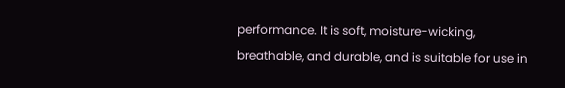performance. It is soft, moisture-wicking, breathable, and durable, and is suitable for use in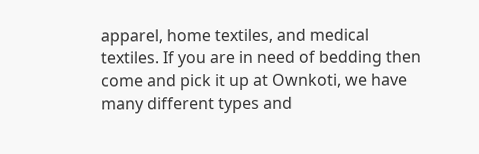apparel, home textiles, and medical textiles. If you are in need of bedding then come and pick it up at Ownkoti, we have many different types and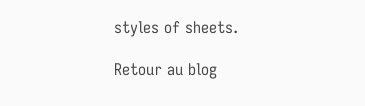styles of sheets.

Retour au blog